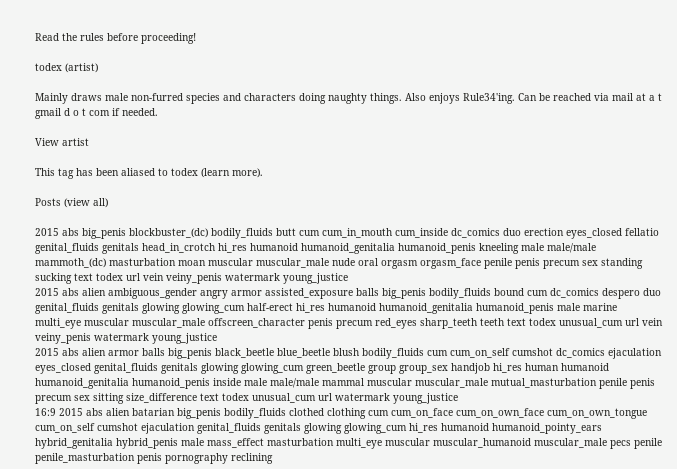Read the rules before proceeding!

todex (artist)

Mainly draws male non-furred species and characters doing naughty things. Also enjoys Rule34'ing. Can be reached via mail at a t gmail d o t com if needed.

View artist

This tag has been aliased to todex (learn more).

Posts (view all)

2015 abs big_penis blockbuster_(dc) bodily_fluids butt cum cum_in_mouth cum_inside dc_comics duo erection eyes_closed fellatio genital_fluids genitals head_in_crotch hi_res humanoid humanoid_genitalia humanoid_penis kneeling male male/male mammoth_(dc) masturbation moan muscular muscular_male nude oral orgasm orgasm_face penile penis precum sex standing sucking text todex url vein veiny_penis watermark young_justice
2015 abs alien ambiguous_gender angry armor assisted_exposure balls big_penis bodily_fluids bound cum dc_comics despero duo genital_fluids genitals glowing glowing_cum half-erect hi_res humanoid humanoid_genitalia humanoid_penis male marine multi_eye muscular muscular_male offscreen_character penis precum red_eyes sharp_teeth teeth text todex unusual_cum url vein veiny_penis watermark young_justice
2015 abs alien armor balls big_penis black_beetle blue_beetle blush bodily_fluids cum cum_on_self cumshot dc_comics ejaculation eyes_closed genital_fluids genitals glowing glowing_cum green_beetle group group_sex handjob hi_res human humanoid humanoid_genitalia humanoid_penis inside male male/male mammal muscular muscular_male mutual_masturbation penile penis precum sex sitting size_difference text todex unusual_cum url watermark young_justice
16:9 2015 abs alien batarian big_penis bodily_fluids clothed clothing cum cum_on_face cum_on_own_face cum_on_own_tongue cum_on_self cumshot ejaculation genital_fluids genitals glowing glowing_cum hi_res humanoid humanoid_pointy_ears hybrid_genitalia hybrid_penis male mass_effect masturbation multi_eye muscular muscular_humanoid muscular_male pecs penile penile_masturbation penis pornography reclining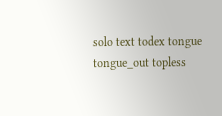solo text todex tongue tongue_out topless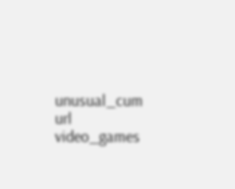unusual_cum url video_games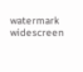watermark widescreen